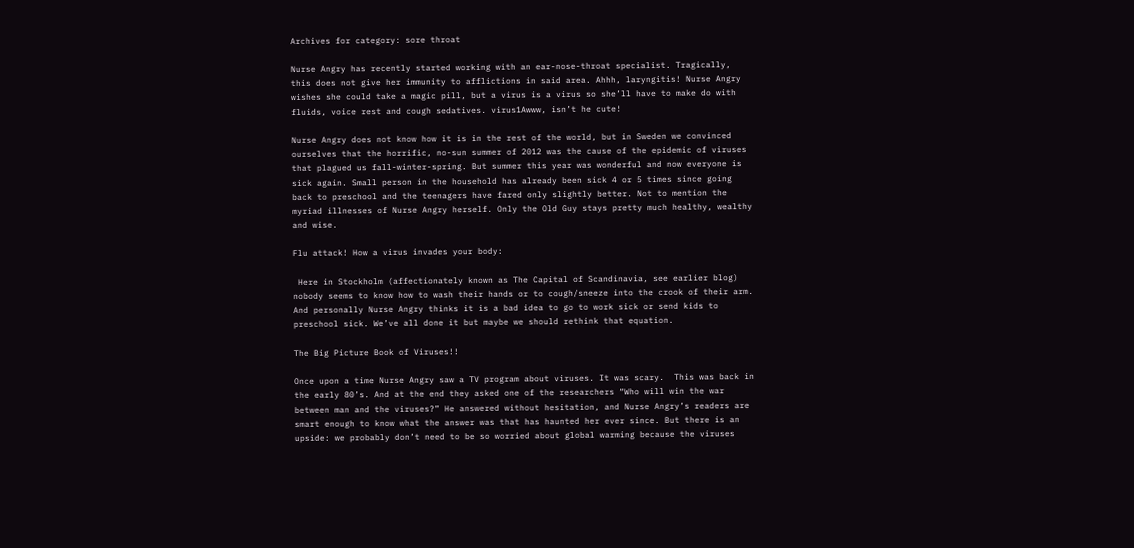Archives for category: sore throat

Nurse Angry has recently started working with an ear-nose-throat specialist. Tragically, this does not give her immunity to afflictions in said area. Ahhh, laryngitis! Nurse Angry wishes she could take a magic pill, but a virus is a virus so she’ll have to make do with fluids, voice rest and cough sedatives. virus1Awww, isn’t he cute!

Nurse Angry does not know how it is in the rest of the world, but in Sweden we convinced ourselves that the horrific, no-sun summer of 2012 was the cause of the epidemic of viruses that plagued us fall-winter-spring. But summer this year was wonderful and now everyone is sick again. Small person in the household has already been sick 4 or 5 times since going back to preschool and the teenagers have fared only slightly better. Not to mention the myriad illnesses of Nurse Angry herself. Only the Old Guy stays pretty much healthy, wealthy and wise.

Flu attack! How a virus invades your body:

 Here in Stockholm (affectionately known as The Capital of Scandinavia, see earlier blog) nobody seems to know how to wash their hands or to cough/sneeze into the crook of their arm. And personally Nurse Angry thinks it is a bad idea to go to work sick or send kids to preschool sick. We’ve all done it but maybe we should rethink that equation.

The Big Picture Book of Viruses!!

Once upon a time Nurse Angry saw a TV program about viruses. It was scary.  This was back in the early 80’s. And at the end they asked one of the researchers “Who will win the war between man and the viruses?” He answered without hesitation, and Nurse Angry’s readers are smart enough to know what the answer was that has haunted her ever since. But there is an upside: we probably don’t need to be so worried about global warming because the viruses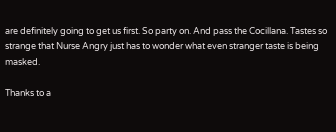are definitely going to get us first. So party on. And pass the Cocillana. Tastes so strange that Nurse Angry just has to wonder what even stranger taste is being masked.

Thanks to a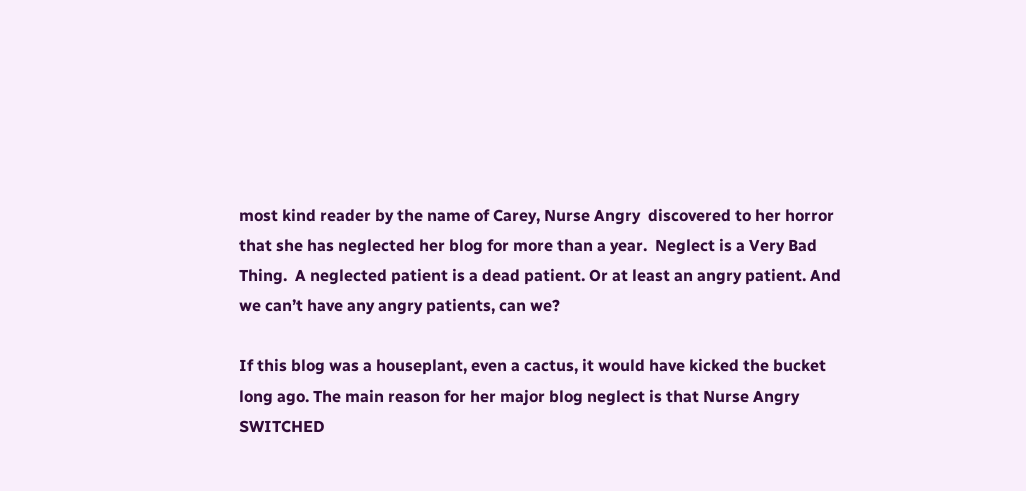most kind reader by the name of Carey, Nurse Angry  discovered to her horror that she has neglected her blog for more than a year.  Neglect is a Very Bad Thing.  A neglected patient is a dead patient. Or at least an angry patient. And we can’t have any angry patients, can we?

If this blog was a houseplant, even a cactus, it would have kicked the bucket long ago. The main reason for her major blog neglect is that Nurse Angry  SWITCHED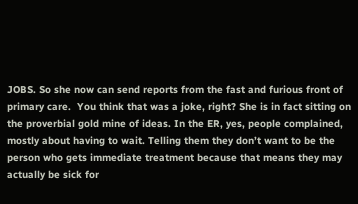JOBS. So she now can send reports from the fast and furious front of primary care.  You think that was a joke, right? She is in fact sitting on the proverbial gold mine of ideas. In the ER, yes, people complained, mostly about having to wait. Telling them they don’t want to be the person who gets immediate treatment because that means they may actually be sick for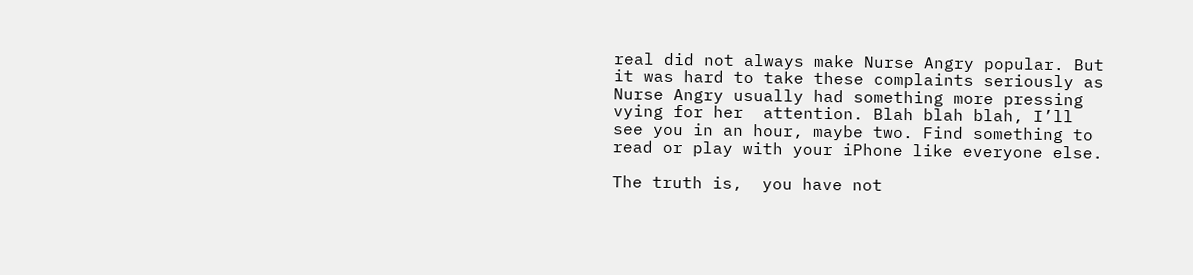real did not always make Nurse Angry popular. But it was hard to take these complaints seriously as Nurse Angry usually had something more pressing vying for her  attention. Blah blah blah, I’ll see you in an hour, maybe two. Find something to read or play with your iPhone like everyone else.

The truth is,  you have not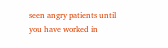seen angry patients until you have worked in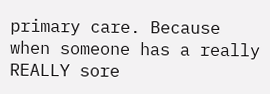primary care. Because when someone has a really REALLY sore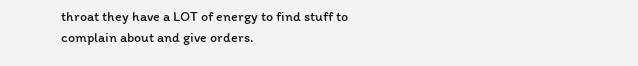throat they have a LOT of energy to find stuff to complain about and give orders.